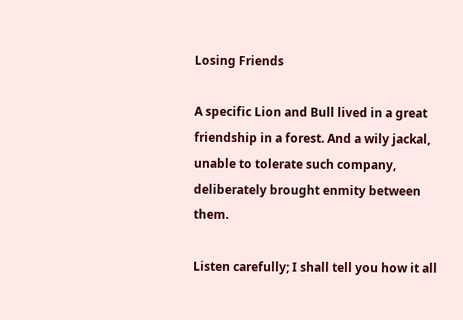Losing Friends

A specific Lion and Bull lived in a great friendship in a forest. And a wily jackal, unable to tolerate such company, deliberately brought enmity between them.

Listen carefully; I shall tell you how it all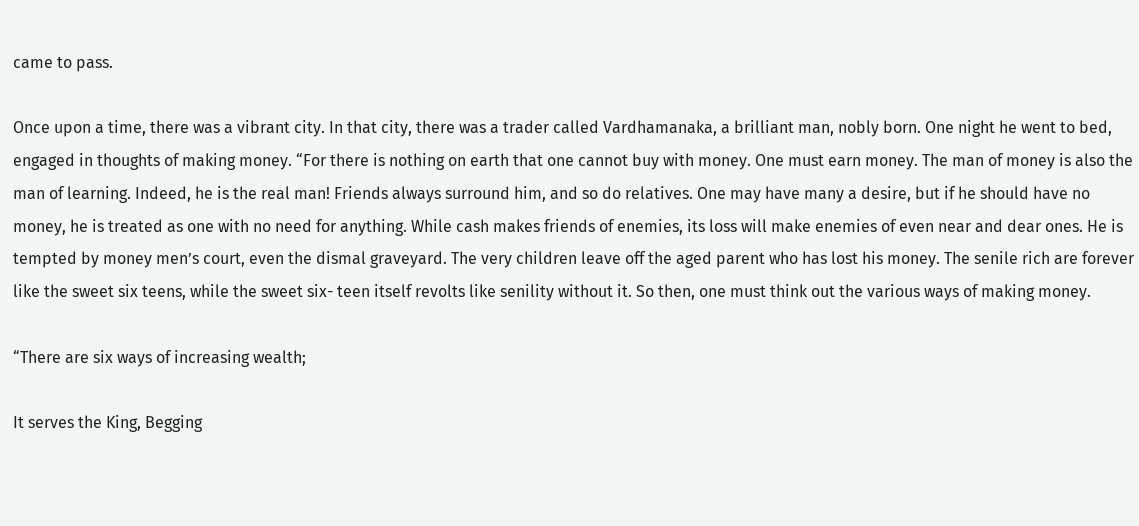came to pass.

Once upon a time, there was a vibrant city. In that city, there was a trader called Vardhamanaka, a brilliant man, nobly born. One night he went to bed, engaged in thoughts of making money. “For there is nothing on earth that one cannot buy with money. One must earn money. The man of money is also the man of learning. Indeed, he is the real man! Friends always surround him, and so do relatives. One may have many a desire, but if he should have no money, he is treated as one with no need for anything. While cash makes friends of enemies, its loss will make enemies of even near and dear ones. He is tempted by money men’s court, even the dismal graveyard. The very children leave off the aged parent who has lost his money. The senile rich are forever like the sweet six teens, while the sweet six- teen itself revolts like senility without it. So then, one must think out the various ways of making money.

“There are six ways of increasing wealth;

It serves the King, Begging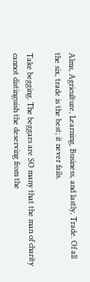Alms, Agriculture, Learning, Business, and lastly, Trade. Of all the six, trade is the best; it never fails.

Take begging. The beggars are SO many that the man of charity cannot distinguish the deserving from the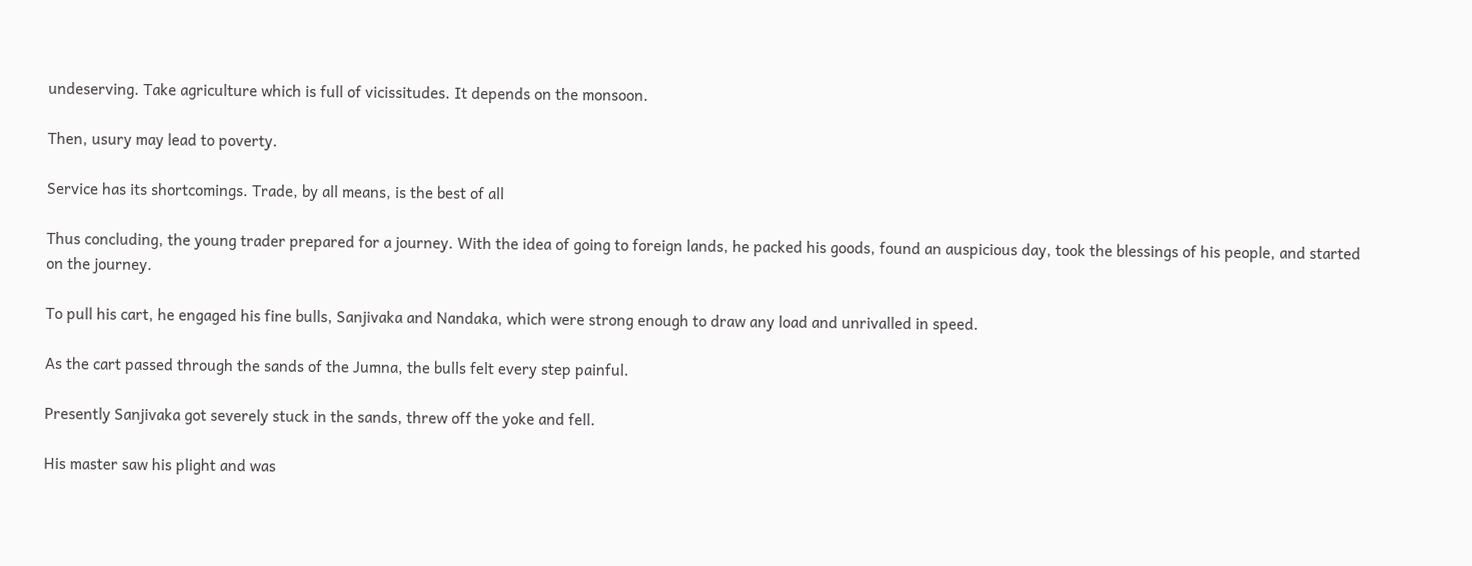undeserving. Take agriculture which is full of vicissitudes. It depends on the monsoon.

Then, usury may lead to poverty.

Service has its shortcomings. Trade, by all means, is the best of all

Thus concluding, the young trader prepared for a journey. With the idea of going to foreign lands, he packed his goods, found an auspicious day, took the blessings of his people, and started on the journey.

To pull his cart, he engaged his fine bulls, Sanjivaka and Nandaka, which were strong enough to draw any load and unrivalled in speed.

As the cart passed through the sands of the Jumna, the bulls felt every step painful.

Presently Sanjivaka got severely stuck in the sands, threw off the yoke and fell.

His master saw his plight and was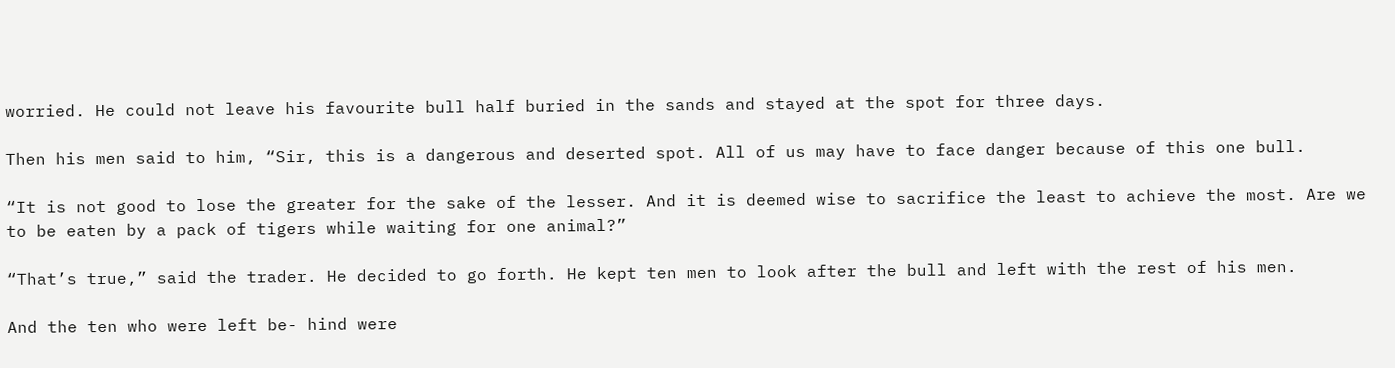worried. He could not leave his favourite bull half buried in the sands and stayed at the spot for three days.

Then his men said to him, “Sir, this is a dangerous and deserted spot. All of us may have to face danger because of this one bull.

“It is not good to lose the greater for the sake of the lesser. And it is deemed wise to sacrifice the least to achieve the most. Are we to be eaten by a pack of tigers while waiting for one animal?”

“That’s true,” said the trader. He decided to go forth. He kept ten men to look after the bull and left with the rest of his men.

And the ten who were left be- hind were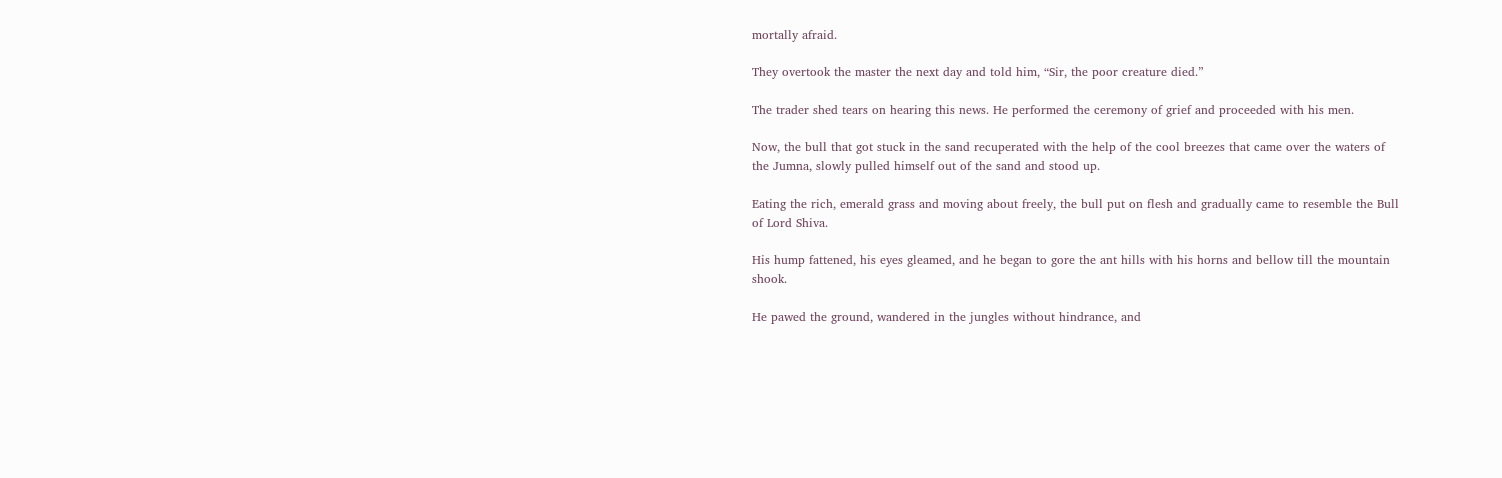mortally afraid.

They overtook the master the next day and told him, “Sir, the poor creature died.”

The trader shed tears on hearing this news. He performed the ceremony of grief and proceeded with his men.

Now, the bull that got stuck in the sand recuperated with the help of the cool breezes that came over the waters of the Jumna, slowly pulled himself out of the sand and stood up.

Eating the rich, emerald grass and moving about freely, the bull put on flesh and gradually came to resemble the Bull of Lord Shiva.

His hump fattened, his eyes gleamed, and he began to gore the ant hills with his horns and bellow till the mountain shook.

He pawed the ground, wandered in the jungles without hindrance, and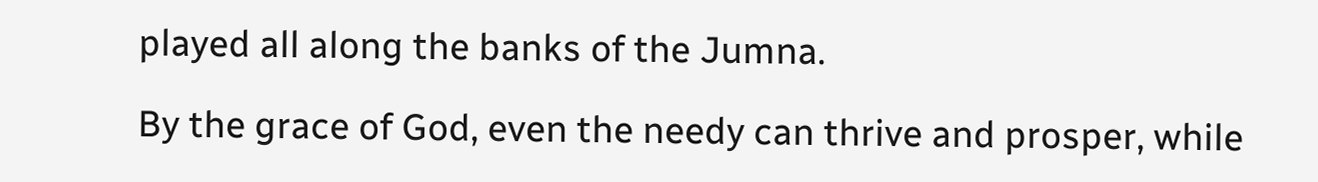played all along the banks of the Jumna.

By the grace of God, even the needy can thrive and prosper, while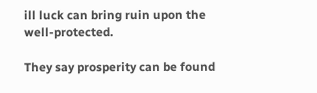ill luck can bring ruin upon the well-protected.

They say prosperity can be found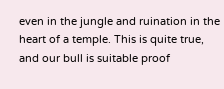even in the jungle and ruination in the heart of a temple. This is quite true, and our bull is suitable proof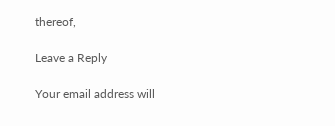thereof,

Leave a Reply

Your email address will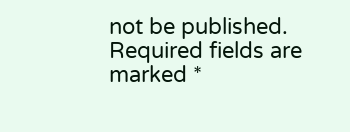not be published. Required fields are marked *